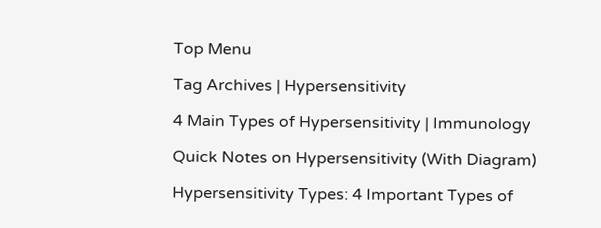Top Menu

Tag Archives | Hypersensitivity

4 Main Types of Hypersensitivity | Immunology

Quick Notes on Hypersensitivity (With Diagram)

Hypersensitivity Types: 4 Important Types of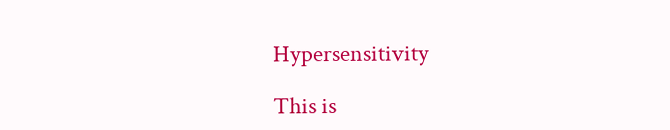Hypersensitivity

This is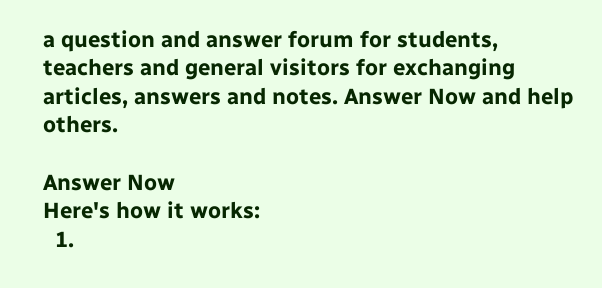a question and answer forum for students, teachers and general visitors for exchanging articles, answers and notes. Answer Now and help others.

Answer Now
Here's how it works:
  1.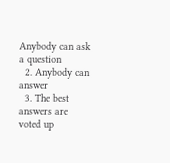Anybody can ask a question
  2. Anybody can answer
  3. The best answers are voted up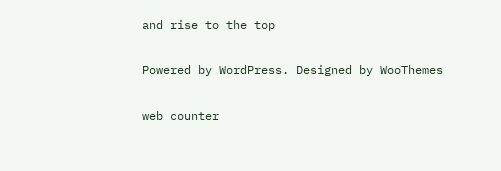and rise to the top

Powered by WordPress. Designed by WooThemes

web counter